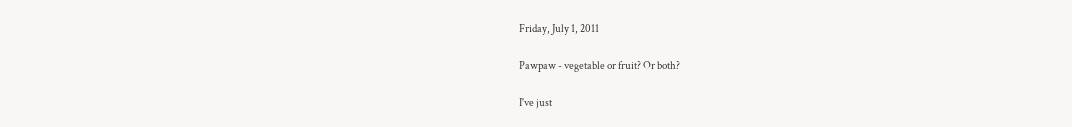Friday, July 1, 2011

Pawpaw - vegetable or fruit? Or both?

I've just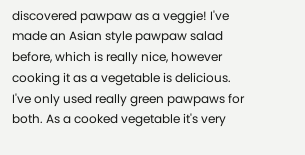discovered pawpaw as a veggie! I've made an Asian style pawpaw salad before, which is really nice, however cooking it as a vegetable is delicious. I've only used really green pawpaws for both. As a cooked vegetable it's very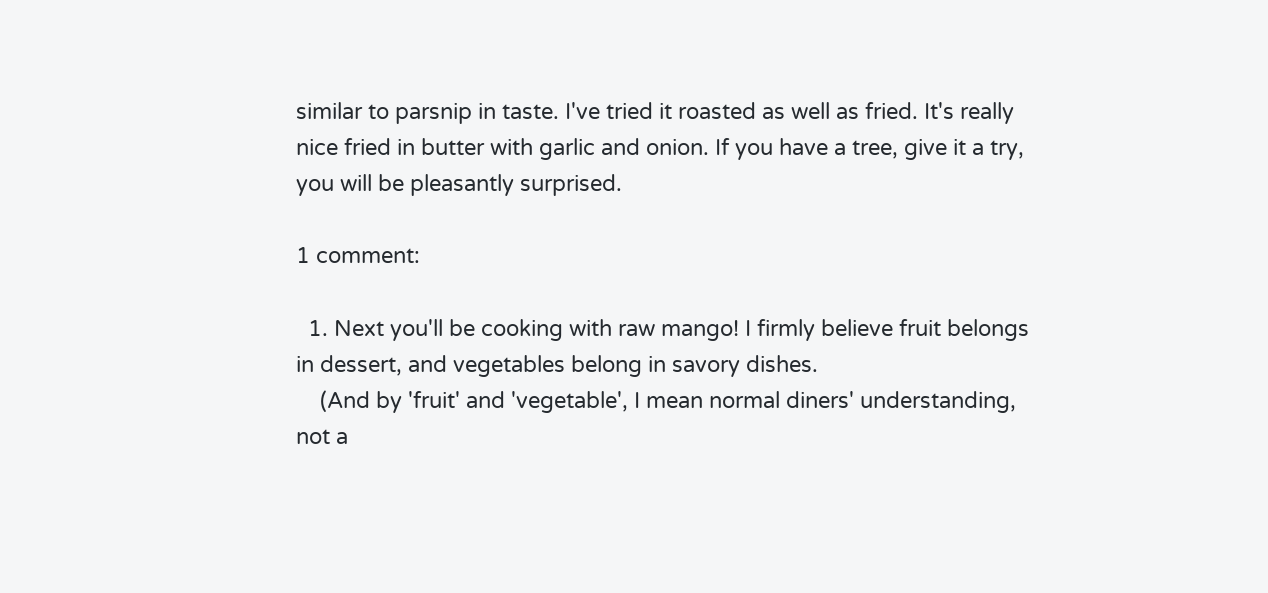similar to parsnip in taste. I've tried it roasted as well as fried. It's really nice fried in butter with garlic and onion. If you have a tree, give it a try, you will be pleasantly surprised.

1 comment:

  1. Next you'll be cooking with raw mango! I firmly believe fruit belongs in dessert, and vegetables belong in savory dishes.
    (And by 'fruit' and 'vegetable', I mean normal diners' understanding, not a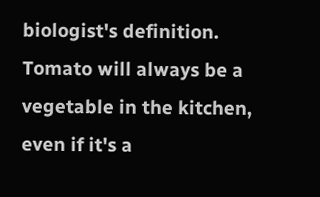biologist's definition. Tomato will always be a vegetable in the kitchen, even if it's a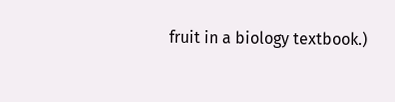fruit in a biology textbook.)